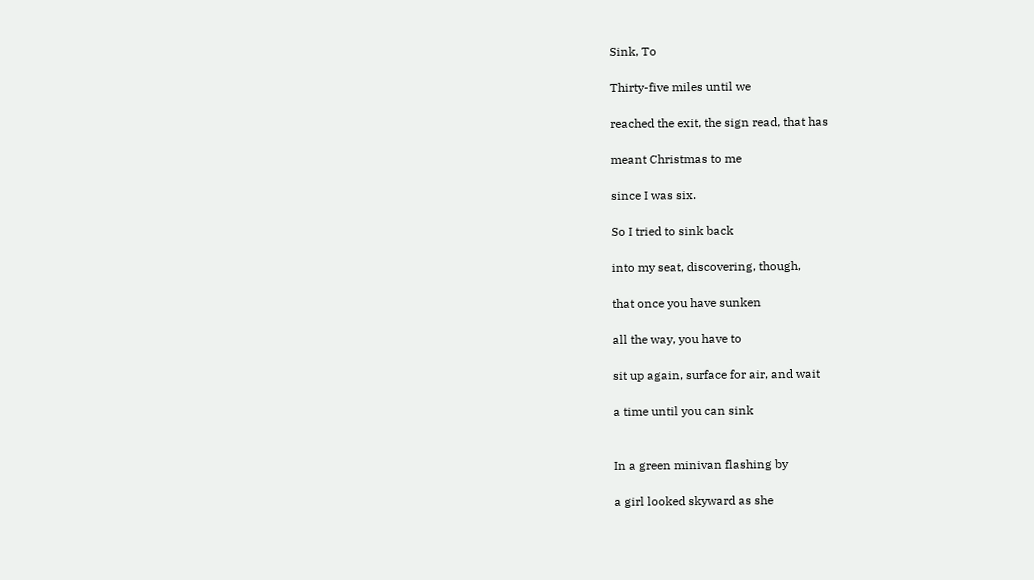Sink, To

Thirty-five miles until we

reached the exit, the sign read, that has

meant Christmas to me

since I was six.

So I tried to sink back

into my seat, discovering, though,

that once you have sunken

all the way, you have to

sit up again, surface for air, and wait

a time until you can sink


In a green minivan flashing by

a girl looked skyward as she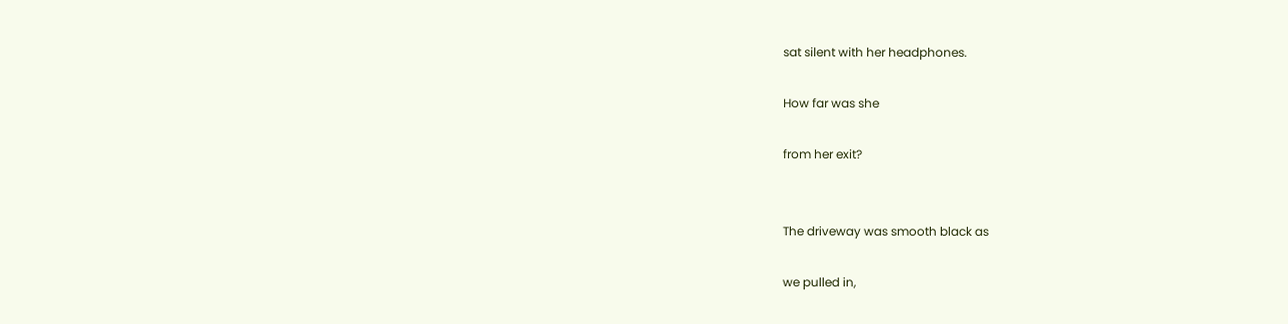sat silent with her headphones.

How far was she

from her exit?


The driveway was smooth black as

we pulled in,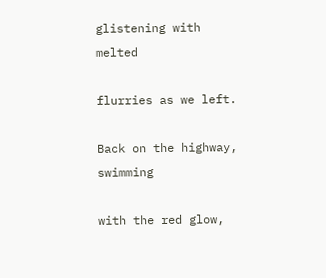glistening with melted

flurries as we left.

Back on the highway, swimming

with the red glow,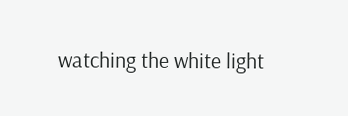watching the white light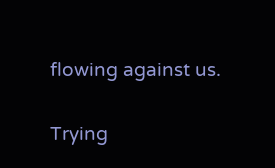flowing against us.

Trying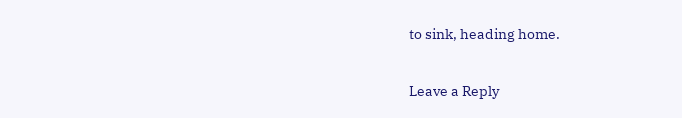to sink, heading home.

Leave a Reply